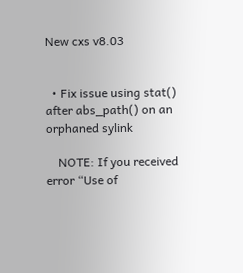New cxs v8.03


  • Fix issue using stat() after abs_path() on an orphaned sylink

    NOTE: If you received error “Use of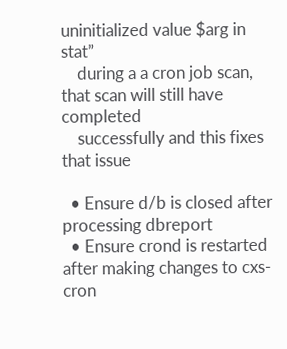uninitialized value $arg in stat”
    during a a cron job scan, that scan will still have completed
    successfully and this fixes that issue

  • Ensure d/b is closed after processing dbreport
  • Ensure crond is restarted after making changes to cxs-cron